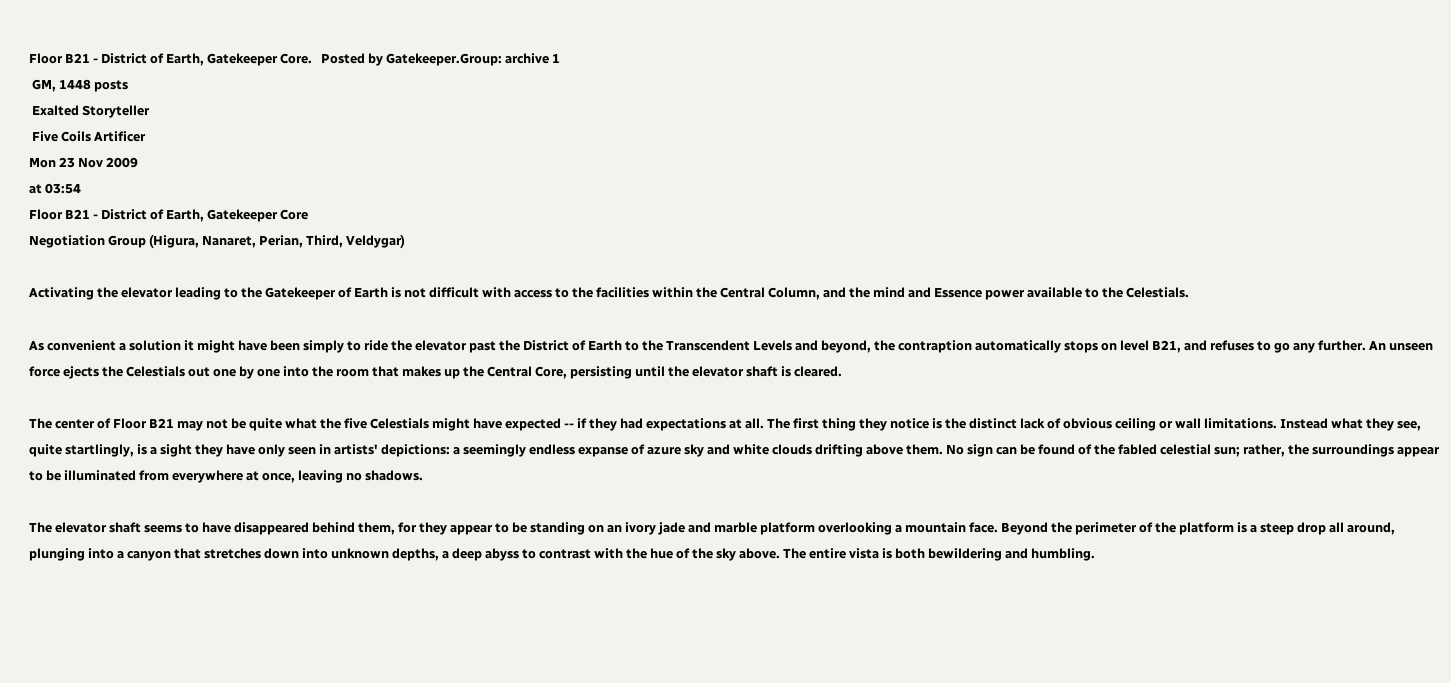Floor B21 - District of Earth, Gatekeeper Core.   Posted by Gatekeeper.Group: archive 1
 GM, 1448 posts
 Exalted Storyteller
 Five Coils Artificer
Mon 23 Nov 2009
at 03:54
Floor B21 - District of Earth, Gatekeeper Core
Negotiation Group (Higura, Nanaret, Perian, Third, Veldygar)

Activating the elevator leading to the Gatekeeper of Earth is not difficult with access to the facilities within the Central Column, and the mind and Essence power available to the Celestials.

As convenient a solution it might have been simply to ride the elevator past the District of Earth to the Transcendent Levels and beyond, the contraption automatically stops on level B21, and refuses to go any further. An unseen force ejects the Celestials out one by one into the room that makes up the Central Core, persisting until the elevator shaft is cleared.

The center of Floor B21 may not be quite what the five Celestials might have expected -- if they had expectations at all. The first thing they notice is the distinct lack of obvious ceiling or wall limitations. Instead what they see, quite startlingly, is a sight they have only seen in artists' depictions: a seemingly endless expanse of azure sky and white clouds drifting above them. No sign can be found of the fabled celestial sun; rather, the surroundings appear to be illuminated from everywhere at once, leaving no shadows.

The elevator shaft seems to have disappeared behind them, for they appear to be standing on an ivory jade and marble platform overlooking a mountain face. Beyond the perimeter of the platform is a steep drop all around, plunging into a canyon that stretches down into unknown depths, a deep abyss to contrast with the hue of the sky above. The entire vista is both bewildering and humbling.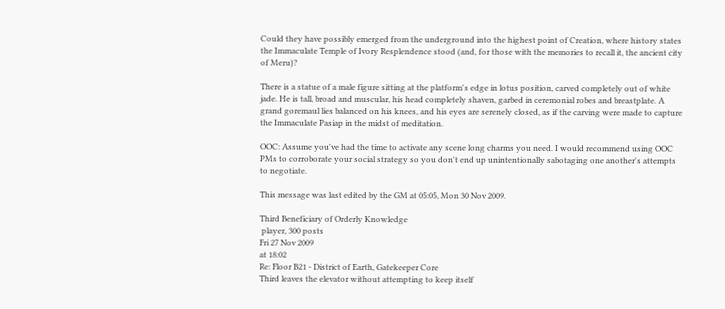Could they have possibly emerged from the underground into the highest point of Creation, where history states the Immaculate Temple of Ivory Resplendence stood (and, for those with the memories to recall it, the ancient city of Meru)?

There is a statue of a male figure sitting at the platform's edge in lotus position, carved completely out of white jade. He is tall, broad and muscular, his head completely shaven, garbed in ceremonial robes and breastplate. A grand goremaul lies balanced on his knees, and his eyes are serenely closed, as if the carving were made to capture the Immaculate Pasiap in the midst of meditation.

OOC: Assume you've had the time to activate any scene long charms you need. I would recommend using OOC PMs to corroborate your social strategy so you don't end up unintentionally sabotaging one another's attempts to negotiate.

This message was last edited by the GM at 05:05, Mon 30 Nov 2009.

Third Beneficiary of Orderly Knowledge
 player, 300 posts
Fri 27 Nov 2009
at 18:02
Re: Floor B21 - District of Earth, Gatekeeper Core
Third leaves the elevator without attempting to keep itself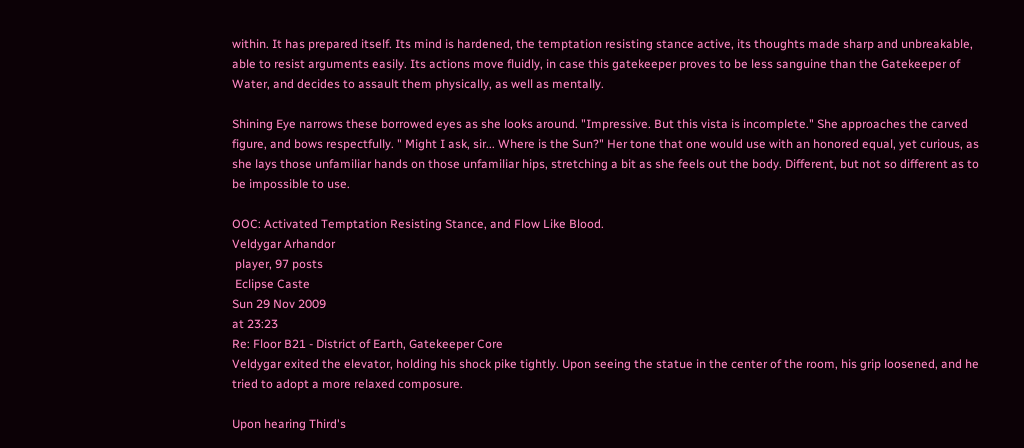within. It has prepared itself. Its mind is hardened, the temptation resisting stance active, its thoughts made sharp and unbreakable, able to resist arguments easily. Its actions move fluidly, in case this gatekeeper proves to be less sanguine than the Gatekeeper of Water, and decides to assault them physically, as well as mentally.

Shining Eye narrows these borrowed eyes as she looks around. "Impressive. But this vista is incomplete." She approaches the carved figure, and bows respectfully. " Might I ask, sir... Where is the Sun?" Her tone that one would use with an honored equal, yet curious, as she lays those unfamiliar hands on those unfamiliar hips, stretching a bit as she feels out the body. Different, but not so different as to be impossible to use.

OOC: Activated Temptation Resisting Stance, and Flow Like Blood.
Veldygar Arhandor
 player, 97 posts
 Eclipse Caste
Sun 29 Nov 2009
at 23:23
Re: Floor B21 - District of Earth, Gatekeeper Core
Veldygar exited the elevator, holding his shock pike tightly. Upon seeing the statue in the center of the room, his grip loosened, and he tried to adopt a more relaxed composure.

Upon hearing Third's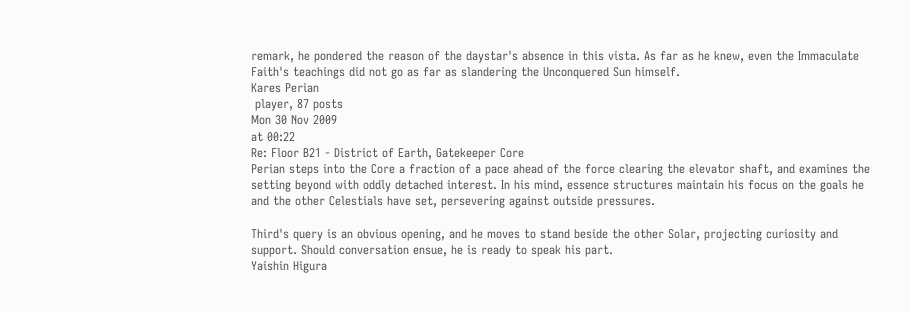remark, he pondered the reason of the daystar's absence in this vista. As far as he knew, even the Immaculate Faith's teachings did not go as far as slandering the Unconquered Sun himself.
Kares Perian
 player, 87 posts
Mon 30 Nov 2009
at 00:22
Re: Floor B21 - District of Earth, Gatekeeper Core
Perian steps into the Core a fraction of a pace ahead of the force clearing the elevator shaft, and examines the setting beyond with oddly detached interest. In his mind, essence structures maintain his focus on the goals he and the other Celestials have set, persevering against outside pressures.

Third's query is an obvious opening, and he moves to stand beside the other Solar, projecting curiosity and support. Should conversation ensue, he is ready to speak his part.
Yaishin Higura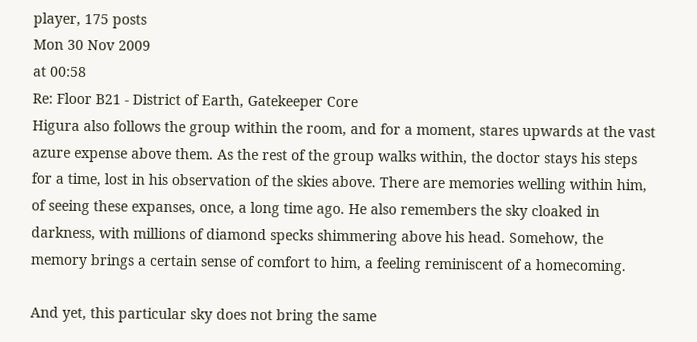player, 175 posts
Mon 30 Nov 2009
at 00:58
Re: Floor B21 - District of Earth, Gatekeeper Core
Higura also follows the group within the room, and for a moment, stares upwards at the vast azure expense above them. As the rest of the group walks within, the doctor stays his steps for a time, lost in his observation of the skies above. There are memories welling within him, of seeing these expanses, once, a long time ago. He also remembers the sky cloaked in darkness, with millions of diamond specks shimmering above his head. Somehow, the memory brings a certain sense of comfort to him, a feeling reminiscent of a homecoming.

And yet, this particular sky does not bring the same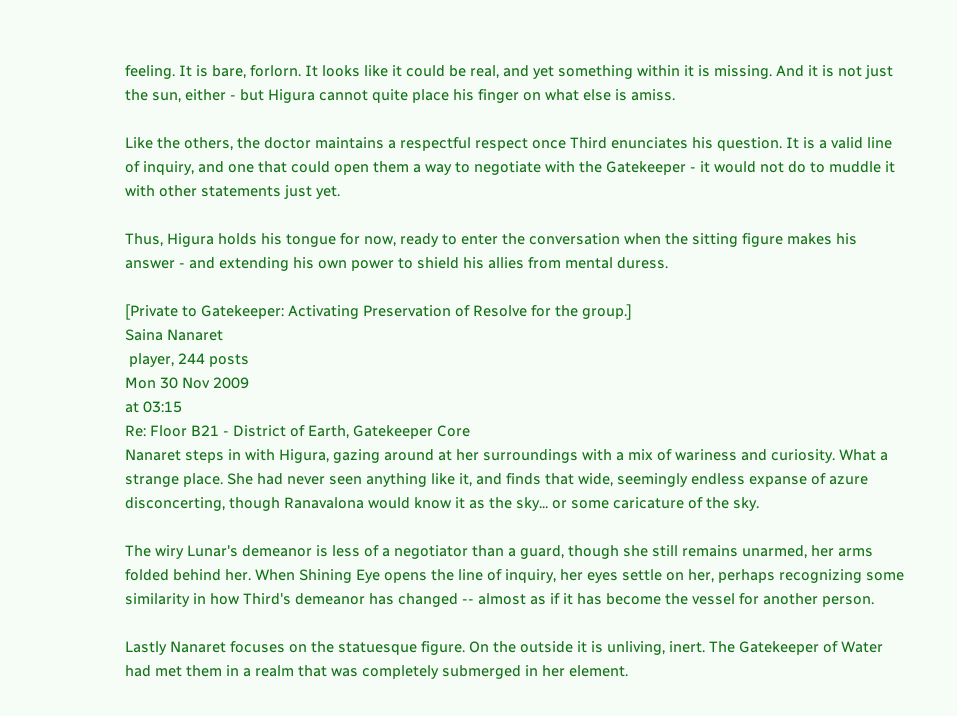feeling. It is bare, forlorn. It looks like it could be real, and yet something within it is missing. And it is not just the sun, either - but Higura cannot quite place his finger on what else is amiss.

Like the others, the doctor maintains a respectful respect once Third enunciates his question. It is a valid line of inquiry, and one that could open them a way to negotiate with the Gatekeeper - it would not do to muddle it with other statements just yet.

Thus, Higura holds his tongue for now, ready to enter the conversation when the sitting figure makes his answer - and extending his own power to shield his allies from mental duress.

[Private to Gatekeeper: Activating Preservation of Resolve for the group.]
Saina Nanaret
 player, 244 posts
Mon 30 Nov 2009
at 03:15
Re: Floor B21 - District of Earth, Gatekeeper Core
Nanaret steps in with Higura, gazing around at her surroundings with a mix of wariness and curiosity. What a strange place. She had never seen anything like it, and finds that wide, seemingly endless expanse of azure disconcerting, though Ranavalona would know it as the sky... or some caricature of the sky.

The wiry Lunar's demeanor is less of a negotiator than a guard, though she still remains unarmed, her arms folded behind her. When Shining Eye opens the line of inquiry, her eyes settle on her, perhaps recognizing some similarity in how Third's demeanor has changed -- almost as if it has become the vessel for another person.

Lastly Nanaret focuses on the statuesque figure. On the outside it is unliving, inert. The Gatekeeper of Water had met them in a realm that was completely submerged in her element.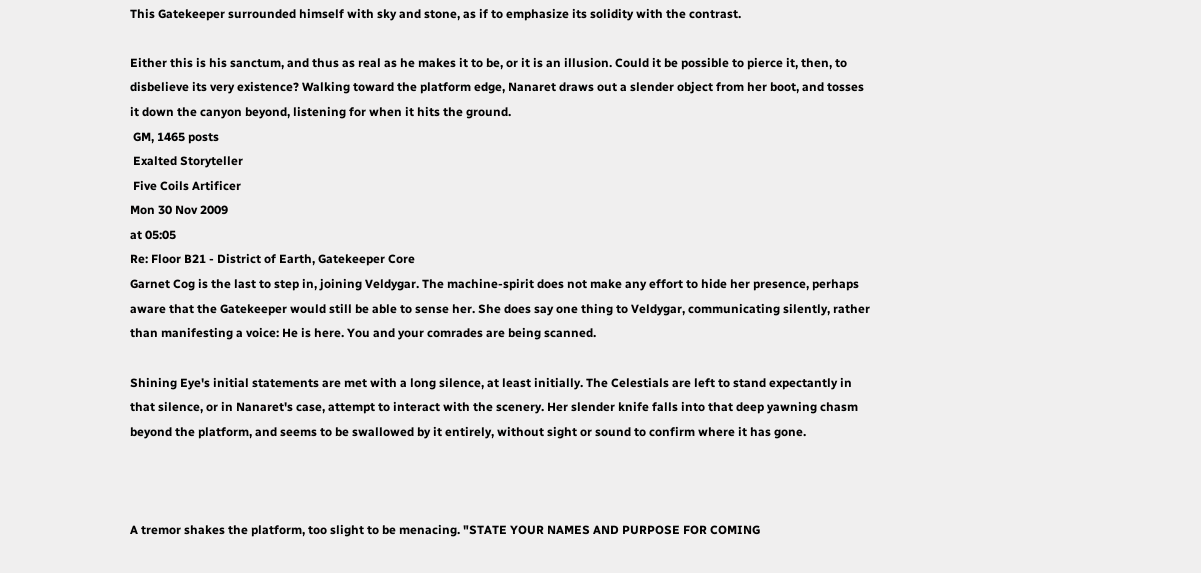This Gatekeeper surrounded himself with sky and stone, as if to emphasize its solidity with the contrast.

Either this is his sanctum, and thus as real as he makes it to be, or it is an illusion. Could it be possible to pierce it, then, to disbelieve its very existence? Walking toward the platform edge, Nanaret draws out a slender object from her boot, and tosses it down the canyon beyond, listening for when it hits the ground.
 GM, 1465 posts
 Exalted Storyteller
 Five Coils Artificer
Mon 30 Nov 2009
at 05:05
Re: Floor B21 - District of Earth, Gatekeeper Core
Garnet Cog is the last to step in, joining Veldygar. The machine-spirit does not make any effort to hide her presence, perhaps aware that the Gatekeeper would still be able to sense her. She does say one thing to Veldygar, communicating silently, rather than manifesting a voice: He is here. You and your comrades are being scanned.

Shining Eye's initial statements are met with a long silence, at least initially. The Celestials are left to stand expectantly in that silence, or in Nanaret's case, attempt to interact with the scenery. Her slender knife falls into that deep yawning chasm beyond the platform, and seems to be swallowed by it entirely, without sight or sound to confirm where it has gone.



A tremor shakes the platform, too slight to be menacing. "STATE YOUR NAMES AND PURPOSE FOR COMING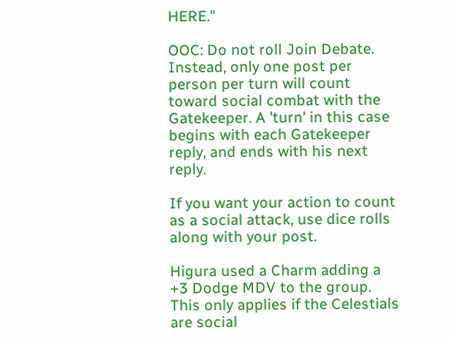HERE."

OOC: Do not roll Join Debate. Instead, only one post per person per turn will count toward social combat with the Gatekeeper. A 'turn' in this case begins with each Gatekeeper reply, and ends with his next reply.

If you want your action to count as a social attack, use dice rolls along with your post.

Higura used a Charm adding a +3 Dodge MDV to the group. This only applies if the Celestials are social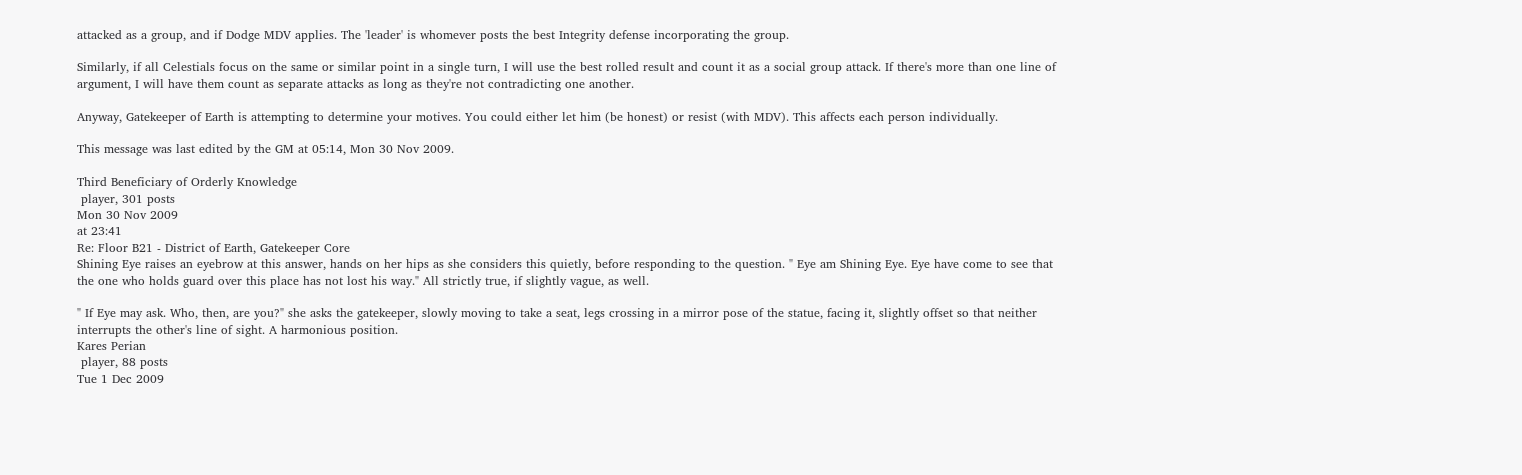attacked as a group, and if Dodge MDV applies. The 'leader' is whomever posts the best Integrity defense incorporating the group.

Similarly, if all Celestials focus on the same or similar point in a single turn, I will use the best rolled result and count it as a social group attack. If there's more than one line of argument, I will have them count as separate attacks as long as they're not contradicting one another.

Anyway, Gatekeeper of Earth is attempting to determine your motives. You could either let him (be honest) or resist (with MDV). This affects each person individually.

This message was last edited by the GM at 05:14, Mon 30 Nov 2009.

Third Beneficiary of Orderly Knowledge
 player, 301 posts
Mon 30 Nov 2009
at 23:41
Re: Floor B21 - District of Earth, Gatekeeper Core
Shining Eye raises an eyebrow at this answer, hands on her hips as she considers this quietly, before responding to the question. " Eye am Shining Eye. Eye have come to see that the one who holds guard over this place has not lost his way." All strictly true, if slightly vague, as well.

" If Eye may ask. Who, then, are you?" she asks the gatekeeper, slowly moving to take a seat, legs crossing in a mirror pose of the statue, facing it, slightly offset so that neither interrupts the other's line of sight. A harmonious position.
Kares Perian
 player, 88 posts
Tue 1 Dec 2009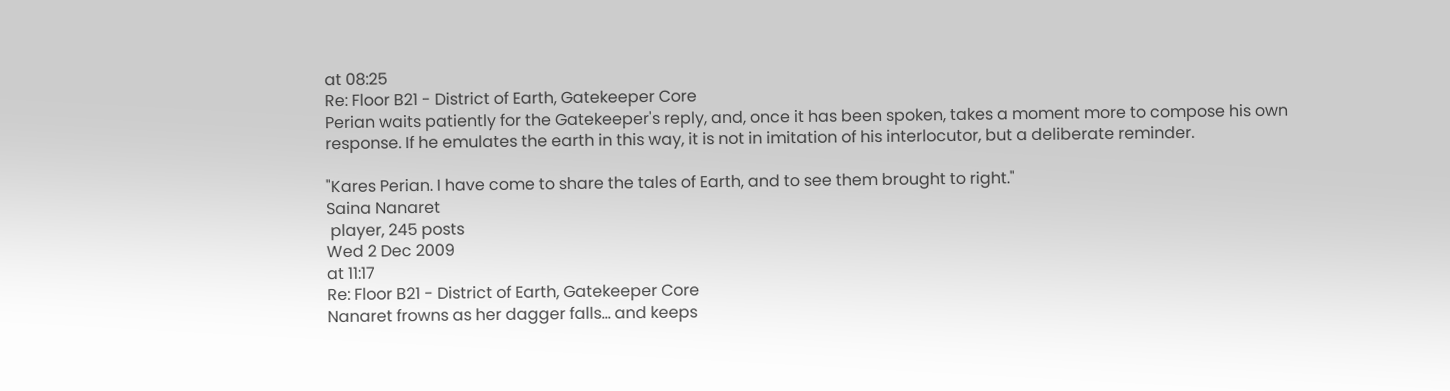at 08:25
Re: Floor B21 - District of Earth, Gatekeeper Core
Perian waits patiently for the Gatekeeper's reply, and, once it has been spoken, takes a moment more to compose his own response. If he emulates the earth in this way, it is not in imitation of his interlocutor, but a deliberate reminder.

"Kares Perian. I have come to share the tales of Earth, and to see them brought to right."
Saina Nanaret
 player, 245 posts
Wed 2 Dec 2009
at 11:17
Re: Floor B21 - District of Earth, Gatekeeper Core
Nanaret frowns as her dagger falls... and keeps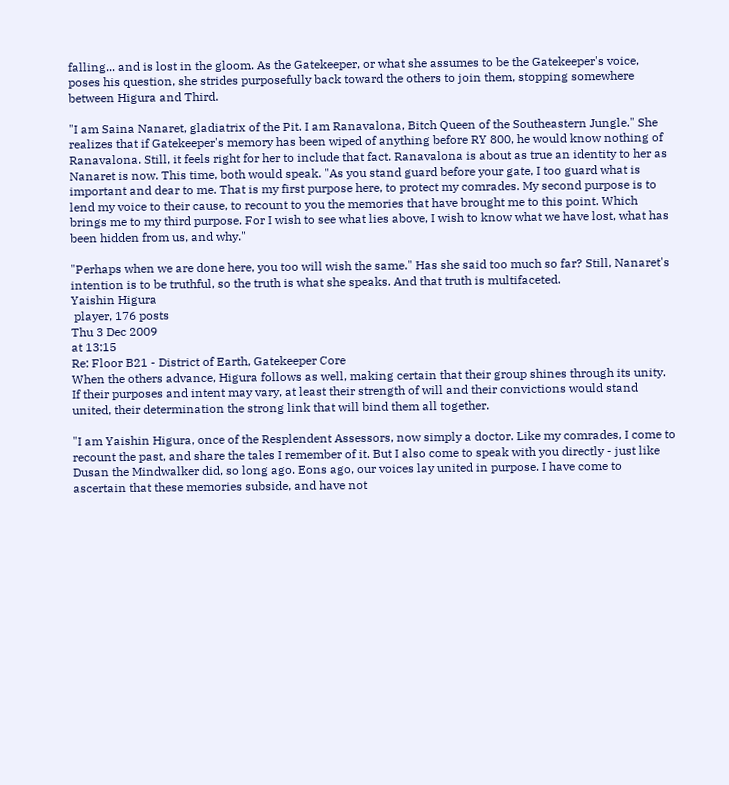falling... and is lost in the gloom. As the Gatekeeper, or what she assumes to be the Gatekeeper's voice, poses his question, she strides purposefully back toward the others to join them, stopping somewhere between Higura and Third.

"I am Saina Nanaret, gladiatrix of the Pit. I am Ranavalona, Bitch Queen of the Southeastern Jungle." She realizes that if Gatekeeper's memory has been wiped of anything before RY 800, he would know nothing of Ranavalona. Still, it feels right for her to include that fact. Ranavalona is about as true an identity to her as Nanaret is now. This time, both would speak. "As you stand guard before your gate, I too guard what is important and dear to me. That is my first purpose here, to protect my comrades. My second purpose is to lend my voice to their cause, to recount to you the memories that have brought me to this point. Which brings me to my third purpose. For I wish to see what lies above, I wish to know what we have lost, what has been hidden from us, and why."

"Perhaps when we are done here, you too will wish the same." Has she said too much so far? Still, Nanaret's intention is to be truthful, so the truth is what she speaks. And that truth is multifaceted.
Yaishin Higura
 player, 176 posts
Thu 3 Dec 2009
at 13:15
Re: Floor B21 - District of Earth, Gatekeeper Core
When the others advance, Higura follows as well, making certain that their group shines through its unity. If their purposes and intent may vary, at least their strength of will and their convictions would stand united, their determination the strong link that will bind them all together.

"I am Yaishin Higura, once of the Resplendent Assessors, now simply a doctor. Like my comrades, I come to recount the past, and share the tales I remember of it. But I also come to speak with you directly - just like Dusan the Mindwalker did, so long ago. Eons ago, our voices lay united in purpose. I have come to ascertain that these memories subside, and have not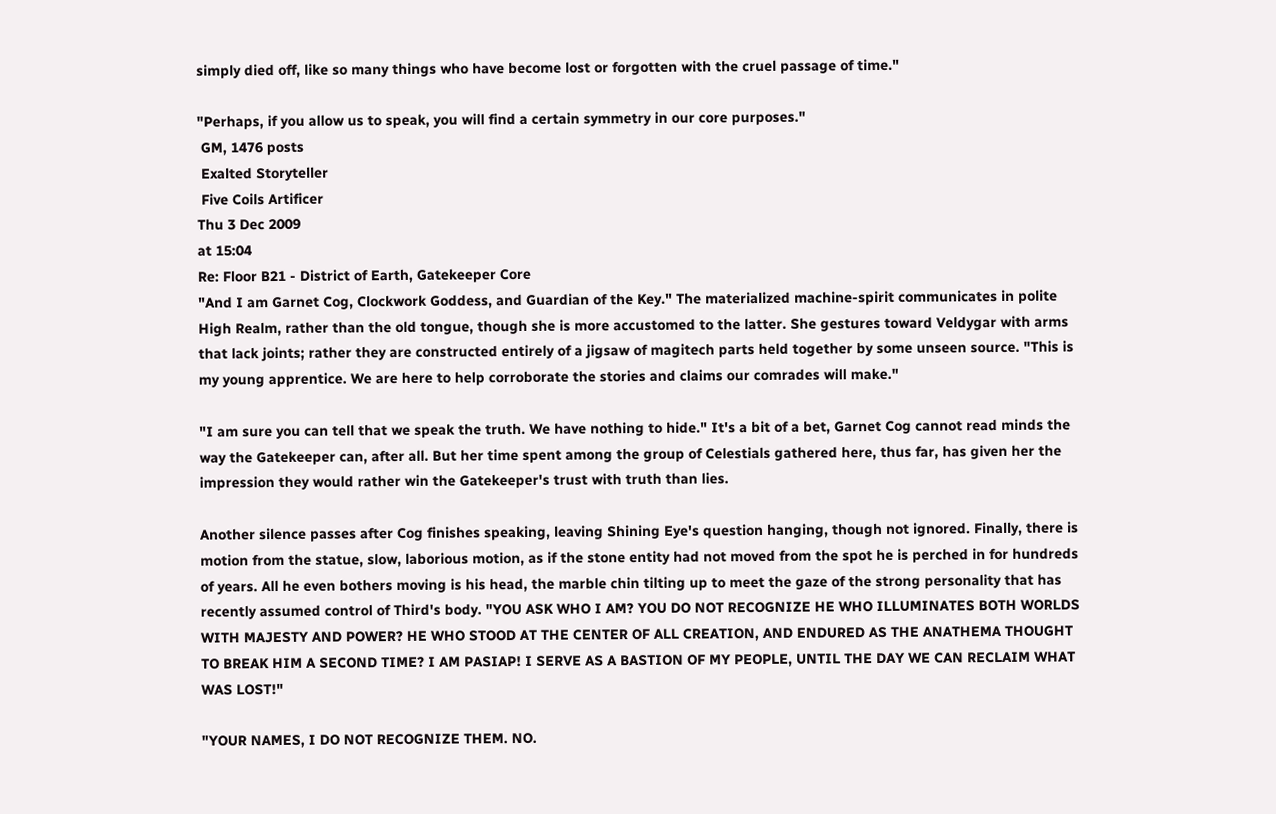simply died off, like so many things who have become lost or forgotten with the cruel passage of time."

"Perhaps, if you allow us to speak, you will find a certain symmetry in our core purposes."
 GM, 1476 posts
 Exalted Storyteller
 Five Coils Artificer
Thu 3 Dec 2009
at 15:04
Re: Floor B21 - District of Earth, Gatekeeper Core
"And I am Garnet Cog, Clockwork Goddess, and Guardian of the Key." The materialized machine-spirit communicates in polite High Realm, rather than the old tongue, though she is more accustomed to the latter. She gestures toward Veldygar with arms that lack joints; rather they are constructed entirely of a jigsaw of magitech parts held together by some unseen source. "This is my young apprentice. We are here to help corroborate the stories and claims our comrades will make."

"I am sure you can tell that we speak the truth. We have nothing to hide." It's a bit of a bet, Garnet Cog cannot read minds the way the Gatekeeper can, after all. But her time spent among the group of Celestials gathered here, thus far, has given her the impression they would rather win the Gatekeeper's trust with truth than lies.

Another silence passes after Cog finishes speaking, leaving Shining Eye's question hanging, though not ignored. Finally, there is motion from the statue, slow, laborious motion, as if the stone entity had not moved from the spot he is perched in for hundreds of years. All he even bothers moving is his head, the marble chin tilting up to meet the gaze of the strong personality that has recently assumed control of Third's body. "YOU ASK WHO I AM? YOU DO NOT RECOGNIZE HE WHO ILLUMINATES BOTH WORLDS WITH MAJESTY AND POWER? HE WHO STOOD AT THE CENTER OF ALL CREATION, AND ENDURED AS THE ANATHEMA THOUGHT TO BREAK HIM A SECOND TIME? I AM PASIAP! I SERVE AS A BASTION OF MY PEOPLE, UNTIL THE DAY WE CAN RECLAIM WHAT WAS LOST!"

"YOUR NAMES, I DO NOT RECOGNIZE THEM. NO.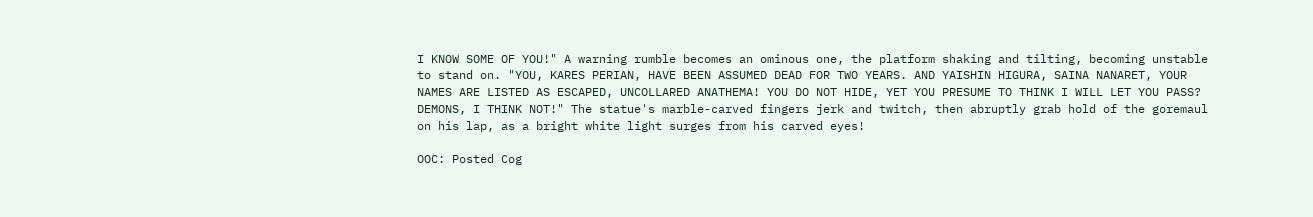I KNOW SOME OF YOU!" A warning rumble becomes an ominous one, the platform shaking and tilting, becoming unstable to stand on. "YOU, KARES PERIAN, HAVE BEEN ASSUMED DEAD FOR TWO YEARS. AND YAISHIN HIGURA, SAINA NANARET, YOUR NAMES ARE LISTED AS ESCAPED, UNCOLLARED ANATHEMA! YOU DO NOT HIDE, YET YOU PRESUME TO THINK I WILL LET YOU PASS? DEMONS, I THINK NOT!" The statue's marble-carved fingers jerk and twitch, then abruptly grab hold of the goremaul on his lap, as a bright white light surges from his carved eyes!

OOC: Posted Cog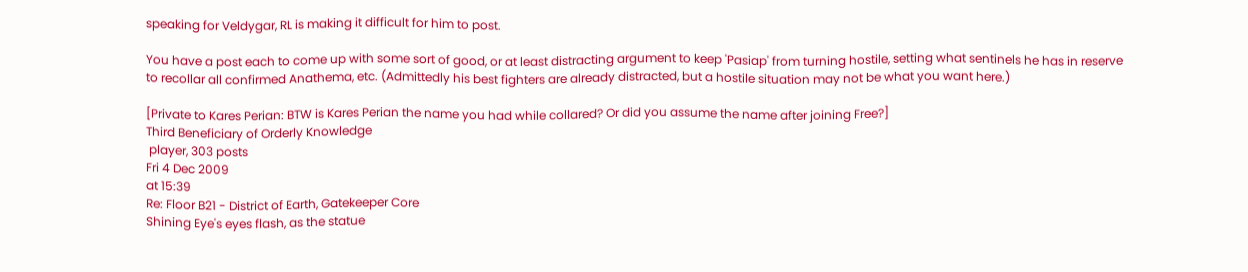speaking for Veldygar, RL is making it difficult for him to post.

You have a post each to come up with some sort of good, or at least distracting argument to keep 'Pasiap' from turning hostile, setting what sentinels he has in reserve to recollar all confirmed Anathema, etc. (Admittedly his best fighters are already distracted, but a hostile situation may not be what you want here.)

[Private to Kares Perian: BTW is Kares Perian the name you had while collared? Or did you assume the name after joining Free?]
Third Beneficiary of Orderly Knowledge
 player, 303 posts
Fri 4 Dec 2009
at 15:39
Re: Floor B21 - District of Earth, Gatekeeper Core
Shining Eye's eyes flash, as the statue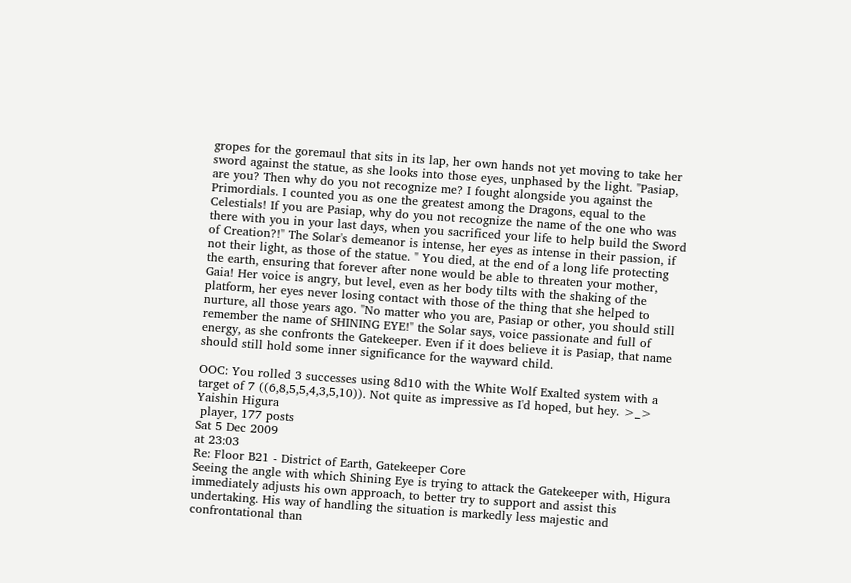gropes for the goremaul that sits in its lap, her own hands not yet moving to take her sword against the statue, as she looks into those eyes, unphased by the light. "Pasiap, are you? Then why do you not recognize me? I fought alongside you against the Primordials. I counted you as one the greatest among the Dragons, equal to the Celestials! If you are Pasiap, why do you not recognize the name of the one who was there with you in your last days, when you sacrificed your life to help build the Sword of Creation?!" The Solar's demeanor is intense, her eyes as intense in their passion, if not their light, as those of the statue. " You died, at the end of a long life protecting the earth, ensuring that forever after none would be able to threaten your mother, Gaia! Her voice is angry, but level, even as her body tilts with the shaking of the platform, her eyes never losing contact with those of the thing that she helped to nurture, all those years ago. "No matter who you are, Pasiap or other, you should still remember the name of SHINING EYE!" the Solar says, voice passionate and full of energy, as she confronts the Gatekeeper. Even if it does believe it is Pasiap, that name should still hold some inner significance for the wayward child.

OOC: You rolled 3 successes using 8d10 with the White Wolf Exalted system with a target of 7 ((6,8,5,5,4,3,5,10)). Not quite as impressive as I'd hoped, but hey. >_>
Yaishin Higura
 player, 177 posts
Sat 5 Dec 2009
at 23:03
Re: Floor B21 - District of Earth, Gatekeeper Core
Seeing the angle with which Shining Eye is trying to attack the Gatekeeper with, Higura immediately adjusts his own approach, to better try to support and assist this undertaking. His way of handling the situation is markedly less majestic and confrontational than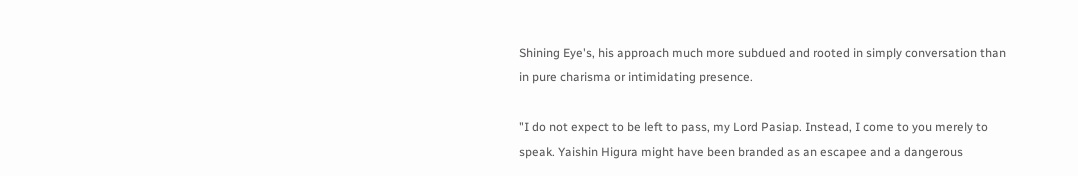Shining Eye's, his approach much more subdued and rooted in simply conversation than in pure charisma or intimidating presence.

"I do not expect to be left to pass, my Lord Pasiap. Instead, I come to you merely to speak. Yaishin Higura might have been branded as an escapee and a dangerous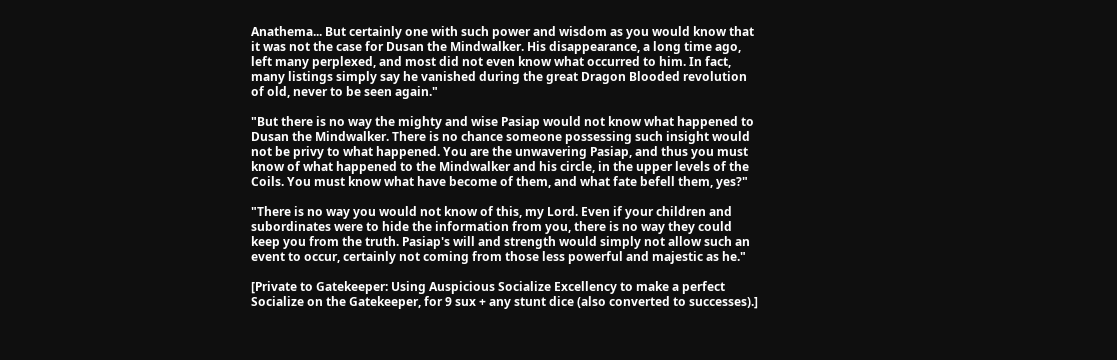Anathema... But certainly one with such power and wisdom as you would know that it was not the case for Dusan the Mindwalker. His disappearance, a long time ago, left many perplexed, and most did not even know what occurred to him. In fact, many listings simply say he vanished during the great Dragon Blooded revolution of old, never to be seen again."

"But there is no way the mighty and wise Pasiap would not know what happened to Dusan the Mindwalker. There is no chance someone possessing such insight would not be privy to what happened. You are the unwavering Pasiap, and thus you must know of what happened to the Mindwalker and his circle, in the upper levels of the Coils. You must know what have become of them, and what fate befell them, yes?"

"There is no way you would not know of this, my Lord. Even if your children and subordinates were to hide the information from you, there is no way they could keep you from the truth. Pasiap's will and strength would simply not allow such an event to occur, certainly not coming from those less powerful and majestic as he."

[Private to Gatekeeper: Using Auspicious Socialize Excellency to make a perfect Socialize on the Gatekeeper, for 9 sux + any stunt dice (also converted to successes).]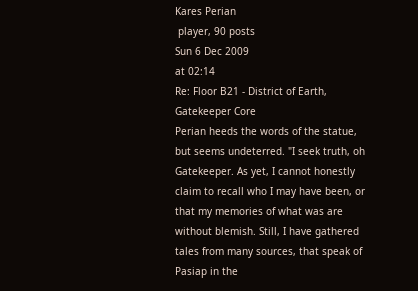Kares Perian
 player, 90 posts
Sun 6 Dec 2009
at 02:14
Re: Floor B21 - District of Earth, Gatekeeper Core
Perian heeds the words of the statue, but seems undeterred. "I seek truth, oh Gatekeeper. As yet, I cannot honestly claim to recall who I may have been, or that my memories of what was are without blemish. Still, I have gathered tales from many sources, that speak of Pasiap in the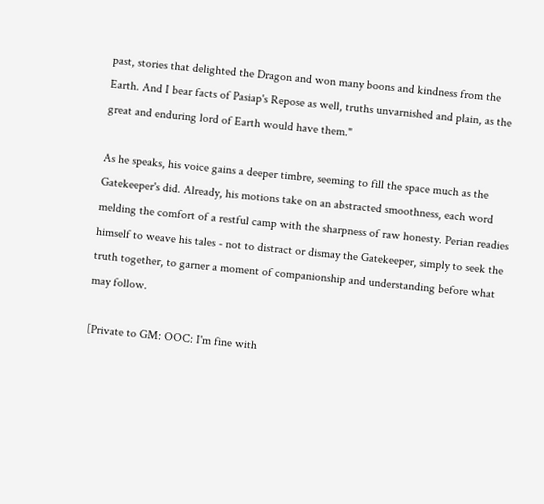past, stories that delighted the Dragon and won many boons and kindness from the Earth. And I bear facts of Pasiap's Repose as well, truths unvarnished and plain, as the great and enduring lord of Earth would have them."

As he speaks, his voice gains a deeper timbre, seeming to fill the space much as the Gatekeeper's did. Already, his motions take on an abstracted smoothness, each word melding the comfort of a restful camp with the sharpness of raw honesty. Perian readies himself to weave his tales - not to distract or dismay the Gatekeeper, simply to seek the truth together, to garner a moment of companionship and understanding before what may follow.

[Private to GM: OOC: I'm fine with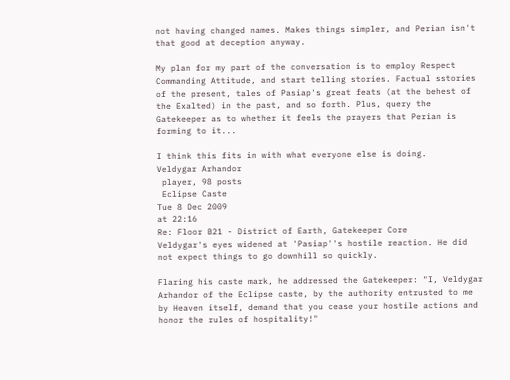not having changed names. Makes things simpler, and Perian isn't that good at deception anyway.

My plan for my part of the conversation is to employ Respect Commanding Attitude, and start telling stories. Factual sstories of the present, tales of Pasiap's great feats (at the behest of the Exalted) in the past, and so forth. Plus, query the Gatekeeper as to whether it feels the prayers that Perian is forming to it...

I think this fits in with what everyone else is doing.
Veldygar Arhandor
 player, 98 posts
 Eclipse Caste
Tue 8 Dec 2009
at 22:16
Re: Floor B21 - District of Earth, Gatekeeper Core
Veldygar's eyes widened at 'Pasiap''s hostile reaction. He did not expect things to go downhill so quickly.

Flaring his caste mark, he addressed the Gatekeeper: "I, Veldygar Arhandor of the Eclipse caste, by the authority entrusted to me by Heaven itself, demand that you cease your hostile actions and honor the rules of hospitality!"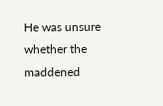He was unsure whether the maddened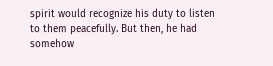spirit would recognize his duty to listen to them peacefully. But then, he had somehow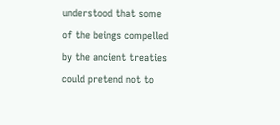understood that some of the beings compelled by the ancient treaties could pretend not to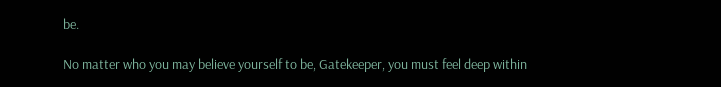be.

No matter who you may believe yourself to be, Gatekeeper, you must feel deep within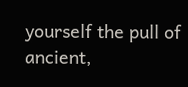yourself the pull of ancient,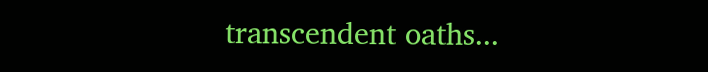transcendent oaths...